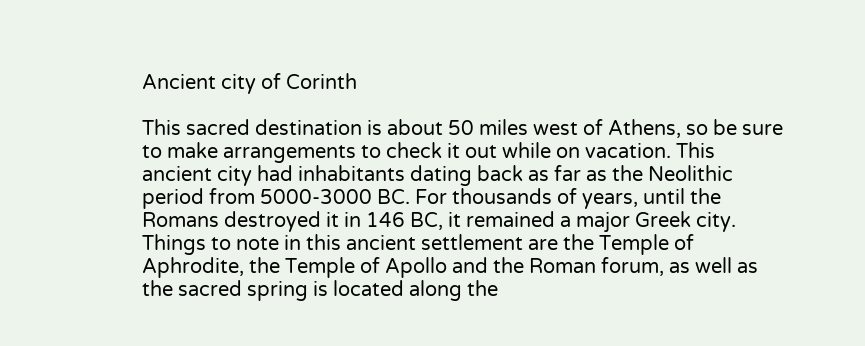Ancient city of Corinth

This sacred destination is about 50 miles west of Athens, so be sure to make arrangements to check it out while on vacation. This ancient city had inhabitants dating back as far as the Neolithic period from 5000-3000 BC. For thousands of years, until the Romans destroyed it in 146 BC, it remained a major Greek city. Things to note in this ancient settlement are the Temple of Aphrodite, the Temple of Apollo and the Roman forum, as well as the sacred spring is located along the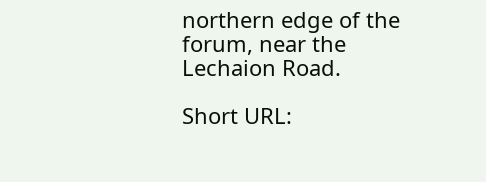northern edge of the forum, near the Lechaion Road.

Short URL: